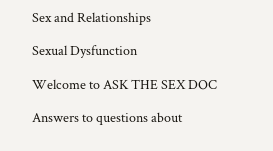Sex and Relationships

Sexual Dysfunction

Welcome to ASK THE SEX DOC

Answers to questions about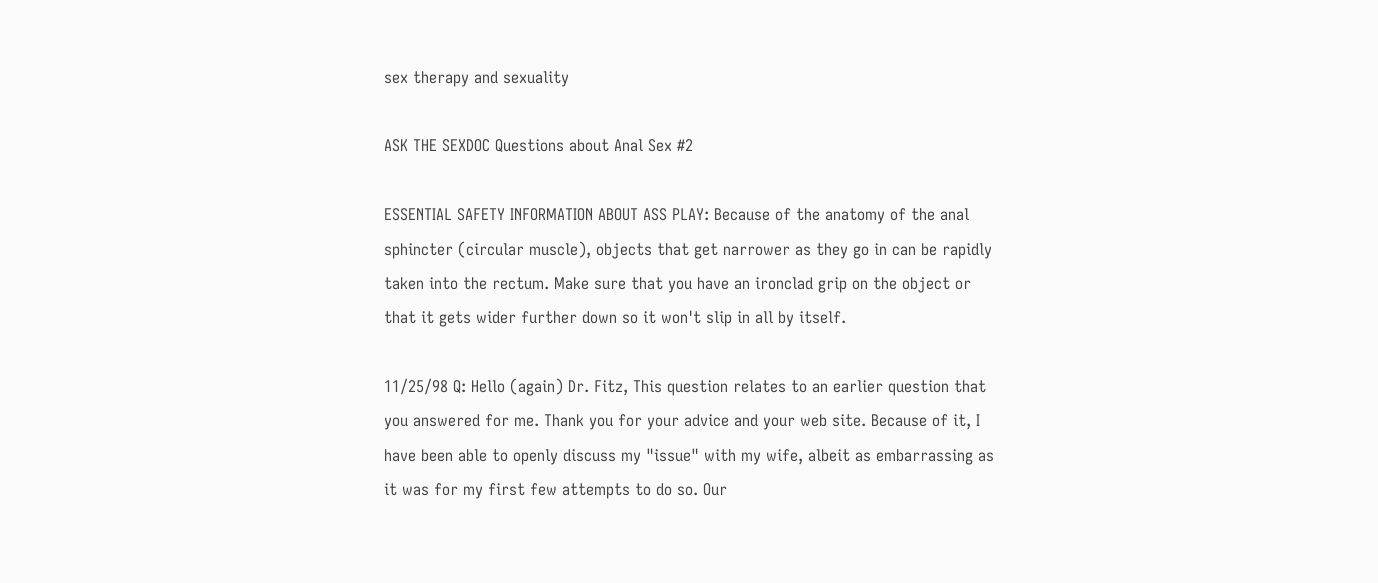sex therapy and sexuality

ASK THE SEXDOC Questions about Anal Sex #2

ESSENTIAL SAFETY INFORMATION ABOUT ASS PLAY: Because of the anatomy of the anal sphincter (circular muscle), objects that get narrower as they go in can be rapidly taken into the rectum. Make sure that you have an ironclad grip on the object or that it gets wider further down so it won't slip in all by itself.

11/25/98 Q: Hello (again) Dr. Fitz, This question relates to an earlier question that you answered for me. Thank you for your advice and your web site. Because of it, I have been able to openly discuss my "issue" with my wife, albeit as embarrassing as it was for my first few attempts to do so. Our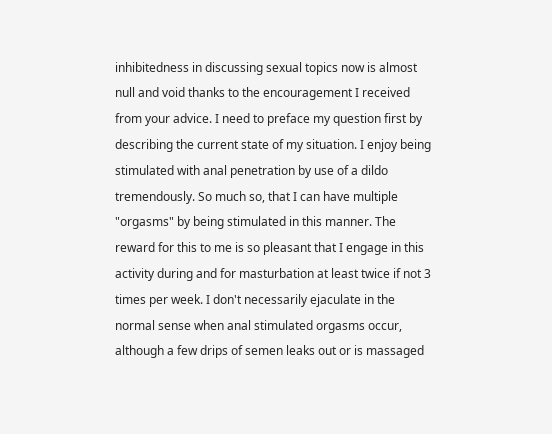inhibitedness in discussing sexual topics now is almost null and void thanks to the encouragement I received from your advice. I need to preface my question first by describing the current state of my situation. I enjoy being stimulated with anal penetration by use of a dildo tremendously. So much so, that I can have multiple "orgasms" by being stimulated in this manner. The reward for this to me is so pleasant that I engage in this activity during and for masturbation at least twice if not 3 times per week. I don't necessarily ejaculate in the normal sense when anal stimulated orgasms occur, although a few drips of semen leaks out or is massaged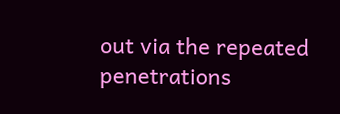out via the repeated penetrations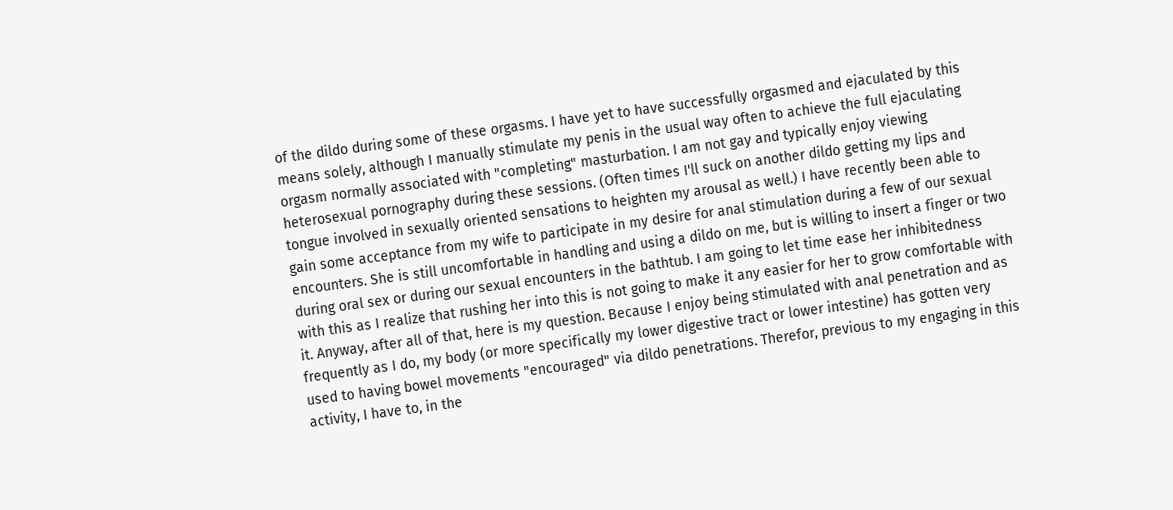of the dildo during some of these orgasms. I have yet to have successfully orgasmed and ejaculated by this means solely, although I manually stimulate my penis in the usual way often to achieve the full ejaculating orgasm normally associated with "completing" masturbation. I am not gay and typically enjoy viewing heterosexual pornography during these sessions. (Often times I'll suck on another dildo getting my lips and tongue involved in sexually oriented sensations to heighten my arousal as well.) I have recently been able to gain some acceptance from my wife to participate in my desire for anal stimulation during a few of our sexual encounters. She is still uncomfortable in handling and using a dildo on me, but is willing to insert a finger or two during oral sex or during our sexual encounters in the bathtub. I am going to let time ease her inhibitedness with this as I realize that rushing her into this is not going to make it any easier for her to grow comfortable with it. Anyway, after all of that, here is my question. Because I enjoy being stimulated with anal penetration and as frequently as I do, my body (or more specifically my lower digestive tract or lower intestine) has gotten very used to having bowel movements "encouraged" via dildo penetrations. Therefor, previous to my engaging in this activity, I have to, in the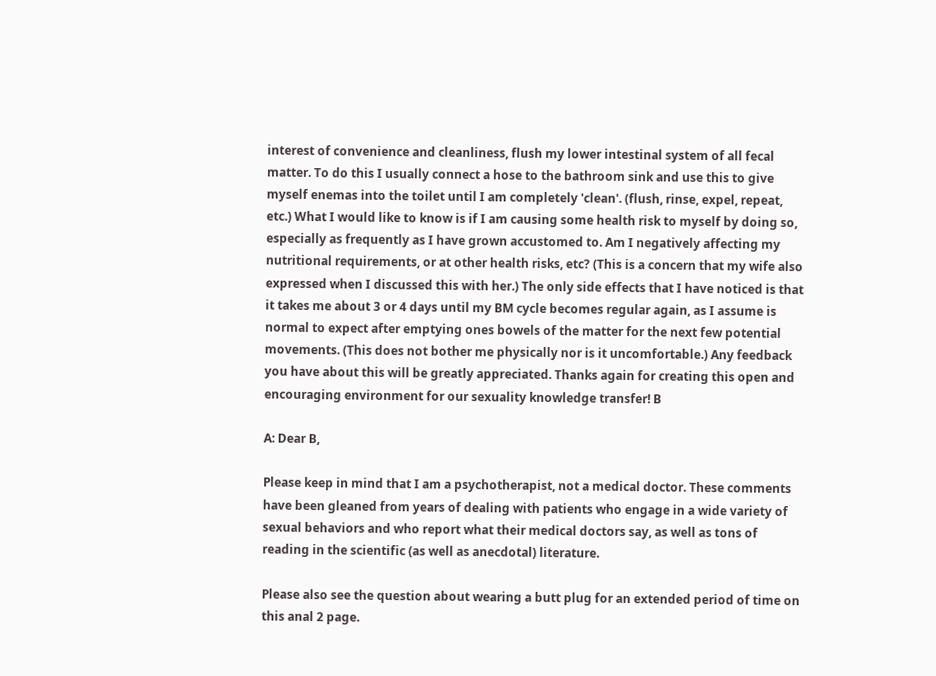interest of convenience and cleanliness, flush my lower intestinal system of all fecal matter. To do this I usually connect a hose to the bathroom sink and use this to give myself enemas into the toilet until I am completely 'clean'. (flush, rinse, expel, repeat, etc.) What I would like to know is if I am causing some health risk to myself by doing so, especially as frequently as I have grown accustomed to. Am I negatively affecting my nutritional requirements, or at other health risks, etc? (This is a concern that my wife also expressed when I discussed this with her.) The only side effects that I have noticed is that it takes me about 3 or 4 days until my BM cycle becomes regular again, as I assume is normal to expect after emptying ones bowels of the matter for the next few potential movements. (This does not bother me physically nor is it uncomfortable.) Any feedback you have about this will be greatly appreciated. Thanks again for creating this open and encouraging environment for our sexuality knowledge transfer! B

A: Dear B,

Please keep in mind that I am a psychotherapist, not a medical doctor. These comments have been gleaned from years of dealing with patients who engage in a wide variety of sexual behaviors and who report what their medical doctors say, as well as tons of reading in the scientific (as well as anecdotal) literature.

Please also see the question about wearing a butt plug for an extended period of time on this anal 2 page.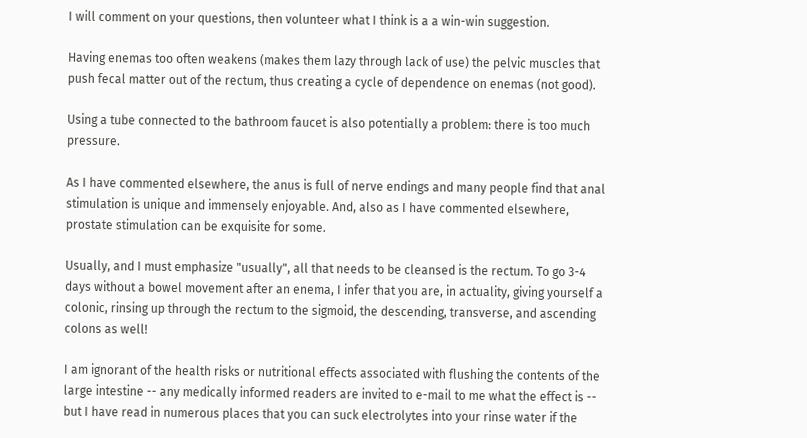I will comment on your questions, then volunteer what I think is a a win-win suggestion.

Having enemas too often weakens (makes them lazy through lack of use) the pelvic muscles that push fecal matter out of the rectum, thus creating a cycle of dependence on enemas (not good).

Using a tube connected to the bathroom faucet is also potentially a problem: there is too much pressure.

As I have commented elsewhere, the anus is full of nerve endings and many people find that anal stimulation is unique and immensely enjoyable. And, also as I have commented elsewhere, prostate stimulation can be exquisite for some.

Usually, and I must emphasize "usually", all that needs to be cleansed is the rectum. To go 3-4 days without a bowel movement after an enema, I infer that you are, in actuality, giving yourself a colonic, rinsing up through the rectum to the sigmoid, the descending, transverse, and ascending colons as well!

I am ignorant of the health risks or nutritional effects associated with flushing the contents of the large intestine -- any medically informed readers are invited to e-mail to me what the effect is -- but I have read in numerous places that you can suck electrolytes into your rinse water if the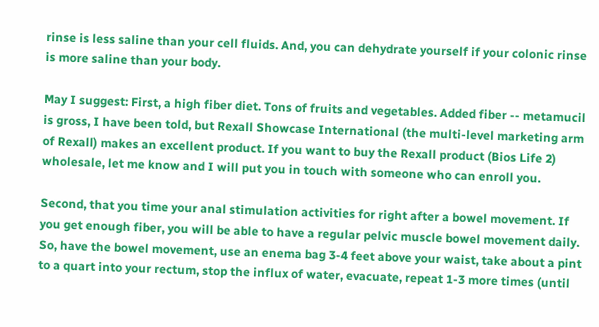rinse is less saline than your cell fluids. And, you can dehydrate yourself if your colonic rinse is more saline than your body.

May I suggest: First, a high fiber diet. Tons of fruits and vegetables. Added fiber -- metamucil is gross, I have been told, but Rexall Showcase International (the multi-level marketing arm of Rexall) makes an excellent product. If you want to buy the Rexall product (Bios Life 2) wholesale, let me know and I will put you in touch with someone who can enroll you.

Second, that you time your anal stimulation activities for right after a bowel movement. If you get enough fiber, you will be able to have a regular pelvic muscle bowel movement daily. So, have the bowel movement, use an enema bag 3-4 feet above your waist, take about a pint to a quart into your rectum, stop the influx of water, evacuate, repeat 1-3 more times (until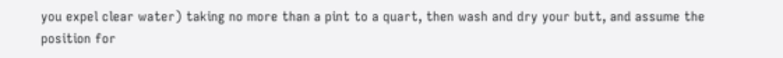you expel clear water) taking no more than a pint to a quart, then wash and dry your butt, and assume the position for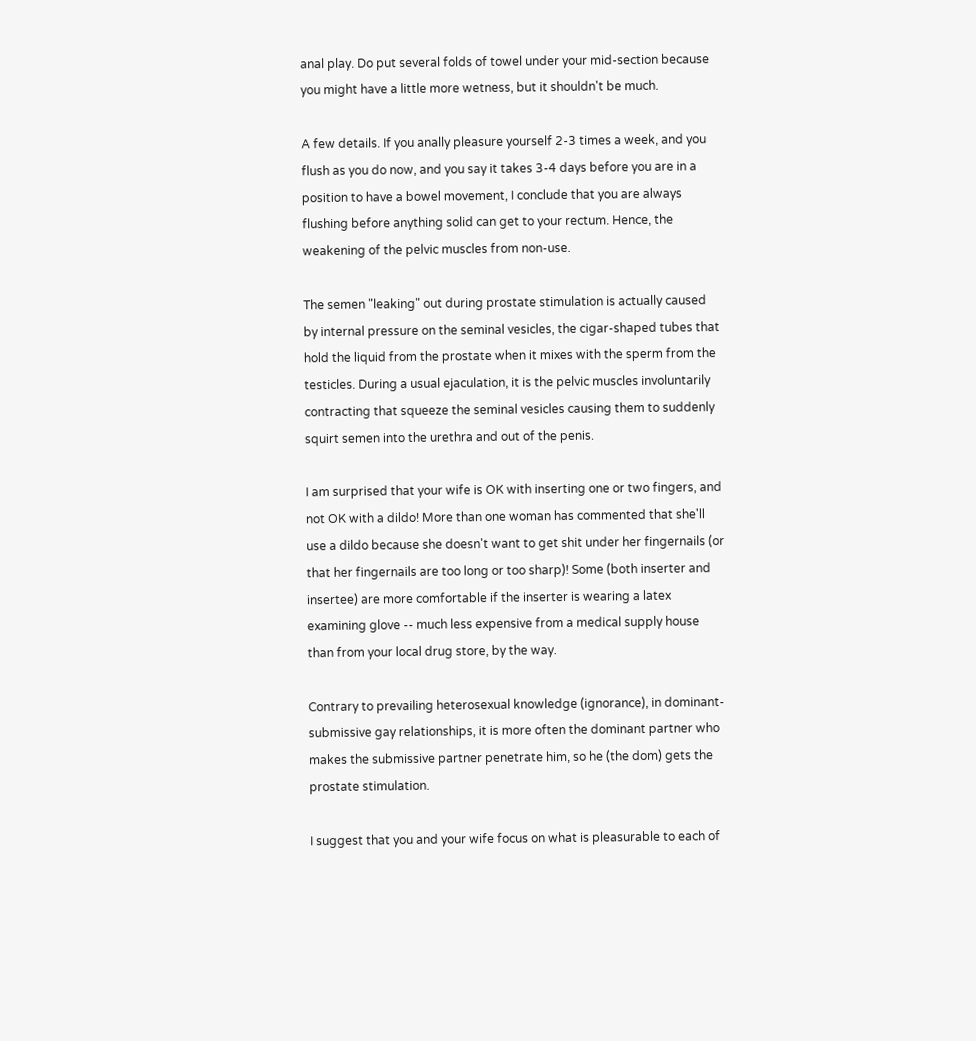anal play. Do put several folds of towel under your mid-section because you might have a little more wetness, but it shouldn't be much.

A few details. If you anally pleasure yourself 2-3 times a week, and you flush as you do now, and you say it takes 3-4 days before you are in a position to have a bowel movement, I conclude that you are always flushing before anything solid can get to your rectum. Hence, the weakening of the pelvic muscles from non-use.

The semen "leaking" out during prostate stimulation is actually caused by internal pressure on the seminal vesicles, the cigar-shaped tubes that hold the liquid from the prostate when it mixes with the sperm from the testicles. During a usual ejaculation, it is the pelvic muscles involuntarily contracting that squeeze the seminal vesicles causing them to suddenly squirt semen into the urethra and out of the penis.

I am surprised that your wife is OK with inserting one or two fingers, and not OK with a dildo! More than one woman has commented that she'll use a dildo because she doesn't want to get shit under her fingernails (or that her fingernails are too long or too sharp)! Some (both inserter and insertee) are more comfortable if the inserter is wearing a latex examining glove -- much less expensive from a medical supply house than from your local drug store, by the way.

Contrary to prevailing heterosexual knowledge (ignorance), in dominant-submissive gay relationships, it is more often the dominant partner who makes the submissive partner penetrate him, so he (the dom) gets the prostate stimulation.

I suggest that you and your wife focus on what is pleasurable to each of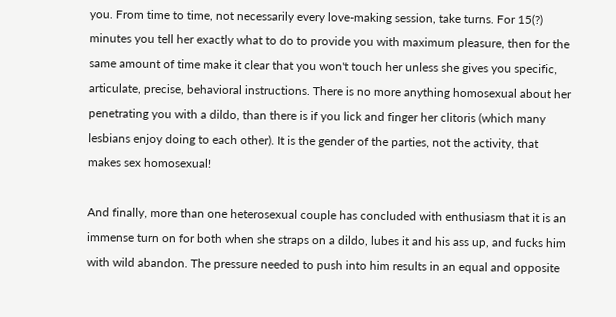you. From time to time, not necessarily every love-making session, take turns. For 15(?) minutes you tell her exactly what to do to provide you with maximum pleasure, then for the same amount of time make it clear that you won't touch her unless she gives you specific, articulate, precise, behavioral instructions. There is no more anything homosexual about her penetrating you with a dildo, than there is if you lick and finger her clitoris (which many lesbians enjoy doing to each other). It is the gender of the parties, not the activity, that makes sex homosexual!

And finally, more than one heterosexual couple has concluded with enthusiasm that it is an immense turn on for both when she straps on a dildo, lubes it and his ass up, and fucks him with wild abandon. The pressure needed to push into him results in an equal and opposite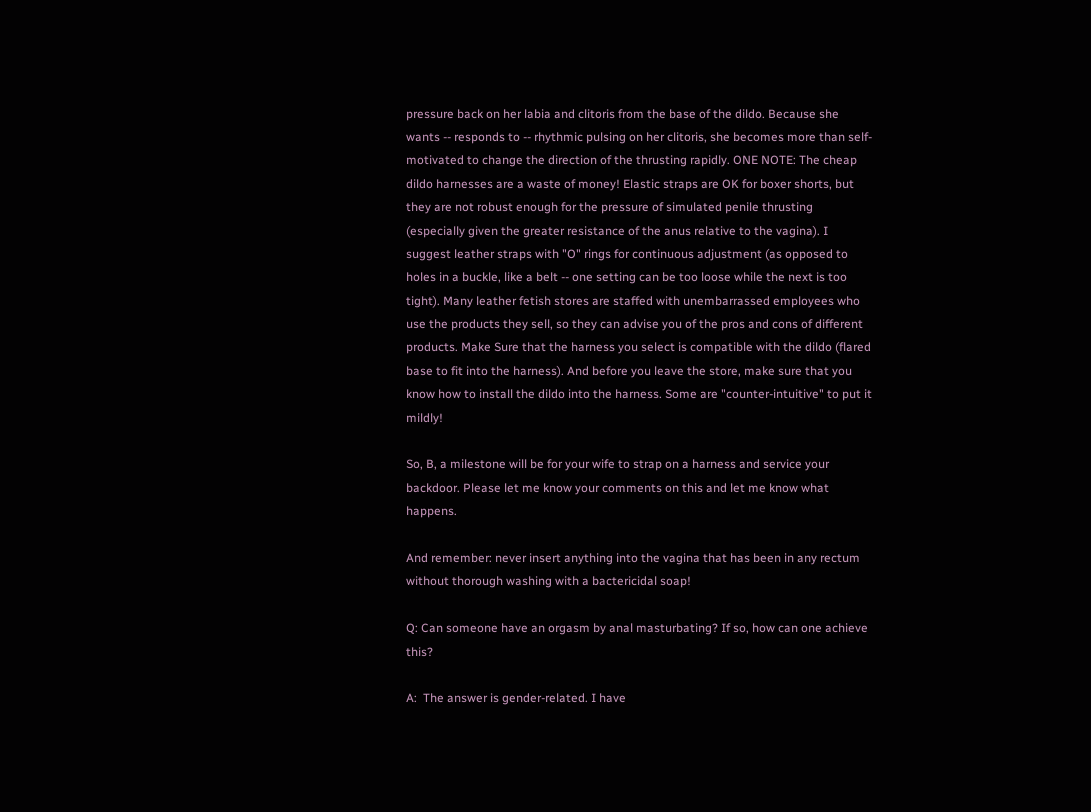pressure back on her labia and clitoris from the base of the dildo. Because she wants -- responds to -- rhythmic pulsing on her clitoris, she becomes more than self-motivated to change the direction of the thrusting rapidly. ONE NOTE: The cheap dildo harnesses are a waste of money! Elastic straps are OK for boxer shorts, but they are not robust enough for the pressure of simulated penile thrusting (especially given the greater resistance of the anus relative to the vagina). I suggest leather straps with "O" rings for continuous adjustment (as opposed to holes in a buckle, like a belt -- one setting can be too loose while the next is too tight). Many leather fetish stores are staffed with unembarrassed employees who use the products they sell, so they can advise you of the pros and cons of different products. Make Sure that the harness you select is compatible with the dildo (flared base to fit into the harness). And before you leave the store, make sure that you know how to install the dildo into the harness. Some are "counter-intuitive" to put it mildly!

So, B, a milestone will be for your wife to strap on a harness and service your backdoor. Please let me know your comments on this and let me know what happens.

And remember: never insert anything into the vagina that has been in any rectum without thorough washing with a bactericidal soap!

Q: Can someone have an orgasm by anal masturbating? If so, how can one achieve this?

A:  The answer is gender-related. I have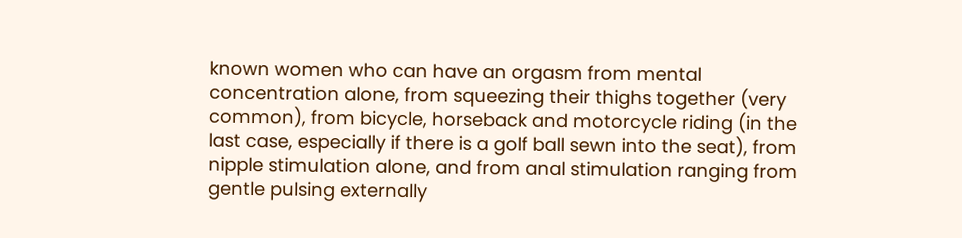known women who can have an orgasm from mental concentration alone, from squeezing their thighs together (very common), from bicycle, horseback and motorcycle riding (in the last case, especially if there is a golf ball sewn into the seat), from nipple stimulation alone, and from anal stimulation ranging from gentle pulsing externally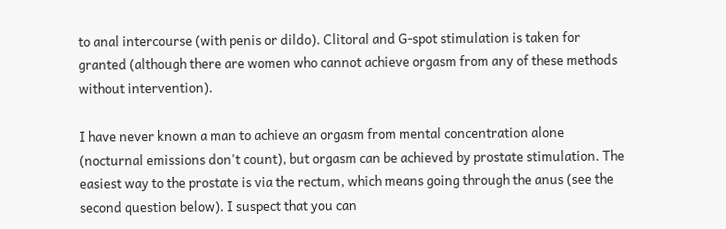to anal intercourse (with penis or dildo). Clitoral and G-spot stimulation is taken for granted (although there are women who cannot achieve orgasm from any of these methods without intervention).

I have never known a man to achieve an orgasm from mental concentration alone (nocturnal emissions don't count), but orgasm can be achieved by prostate stimulation. The easiest way to the prostate is via the rectum, which means going through the anus (see the second question below). I suspect that you can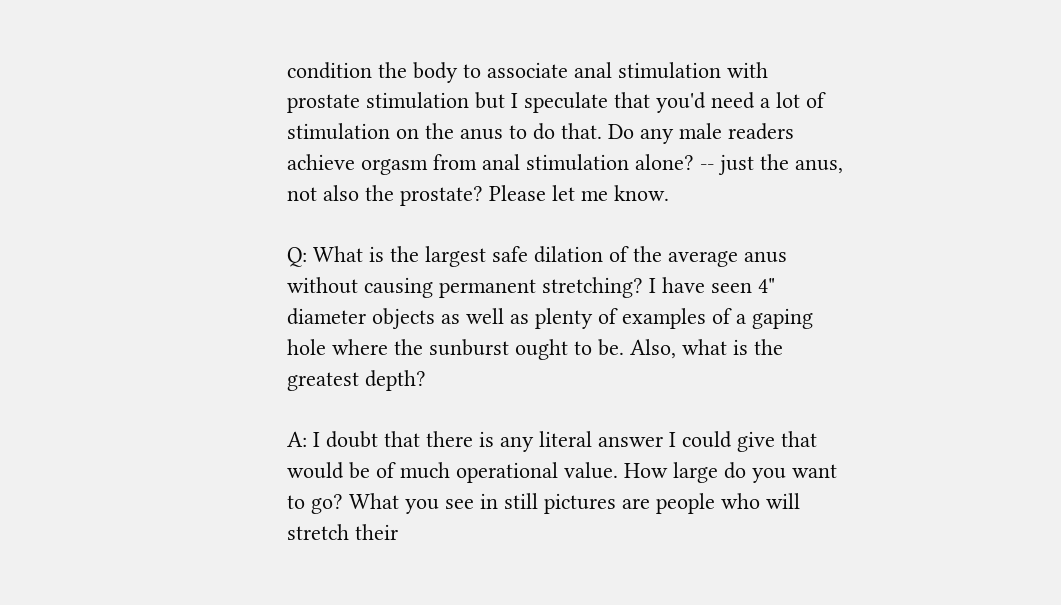condition the body to associate anal stimulation with prostate stimulation but I speculate that you'd need a lot of stimulation on the anus to do that. Do any male readers achieve orgasm from anal stimulation alone? -- just the anus, not also the prostate? Please let me know.

Q: What is the largest safe dilation of the average anus without causing permanent stretching? I have seen 4" diameter objects as well as plenty of examples of a gaping hole where the sunburst ought to be. Also, what is the greatest depth?

A: I doubt that there is any literal answer I could give that would be of much operational value. How large do you want to go? What you see in still pictures are people who will stretch their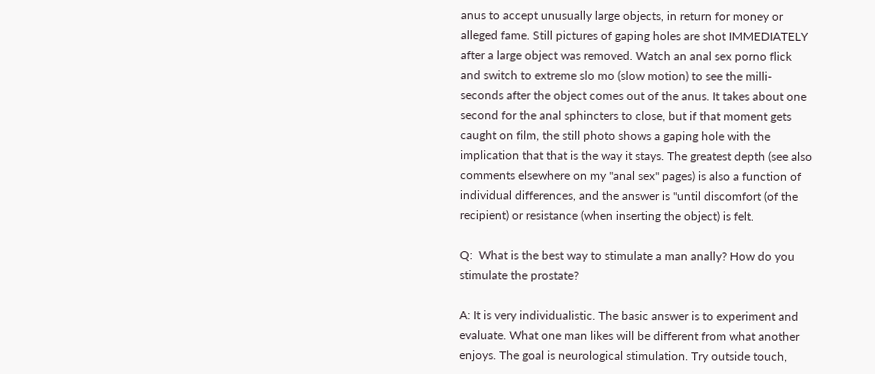anus to accept unusually large objects, in return for money or alleged fame. Still pictures of gaping holes are shot IMMEDIATELY after a large object was removed. Watch an anal sex porno flick and switch to extreme slo mo (slow motion) to see the milli-seconds after the object comes out of the anus. It takes about one second for the anal sphincters to close, but if that moment gets caught on film, the still photo shows a gaping hole with the implication that that is the way it stays. The greatest depth (see also comments elsewhere on my "anal sex" pages) is also a function of individual differences, and the answer is "until discomfort (of the recipient) or resistance (when inserting the object) is felt.

Q:  What is the best way to stimulate a man anally? How do you stimulate the prostate?

A: It is very individualistic. The basic answer is to experiment and evaluate. What one man likes will be different from what another enjoys. The goal is neurological stimulation. Try outside touch,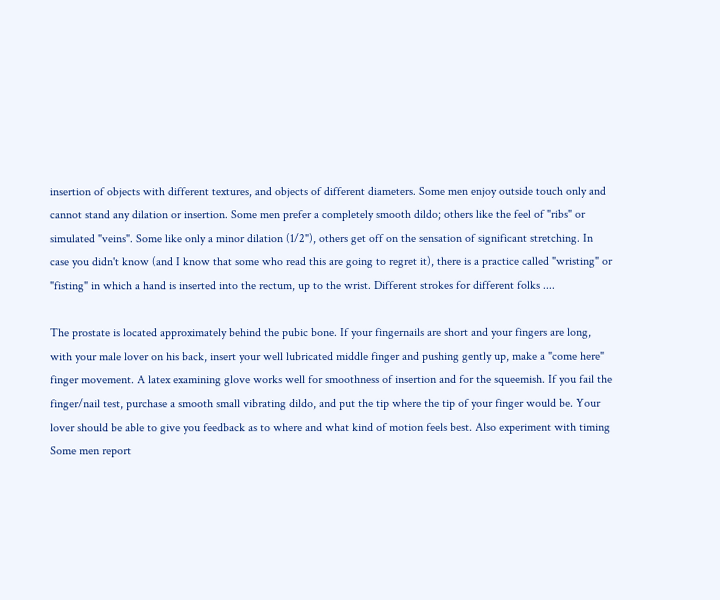insertion of objects with different textures, and objects of different diameters. Some men enjoy outside touch only and cannot stand any dilation or insertion. Some men prefer a completely smooth dildo; others like the feel of "ribs" or simulated "veins". Some like only a minor dilation (1/2"), others get off on the sensation of significant stretching. In case you didn't know (and I know that some who read this are going to regret it), there is a practice called "wristing" or "fisting" in which a hand is inserted into the rectum, up to the wrist. Different strokes for different folks ....

The prostate is located approximately behind the pubic bone. If your fingernails are short and your fingers are long, with your male lover on his back, insert your well lubricated middle finger and pushing gently up, make a "come here" finger movement. A latex examining glove works well for smoothness of insertion and for the squeemish. If you fail the finger/nail test, purchase a smooth small vibrating dildo, and put the tip where the tip of your finger would be. Your lover should be able to give you feedback as to where and what kind of motion feels best. Also experiment with timing Some men report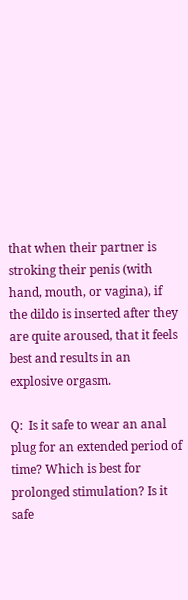that when their partner is stroking their penis (with hand, mouth, or vagina), if the dildo is inserted after they are quite aroused, that it feels best and results in an explosive orgasm.

Q:  Is it safe to wear an anal plug for an extended period of time? Which is best for prolonged stimulation? Is it safe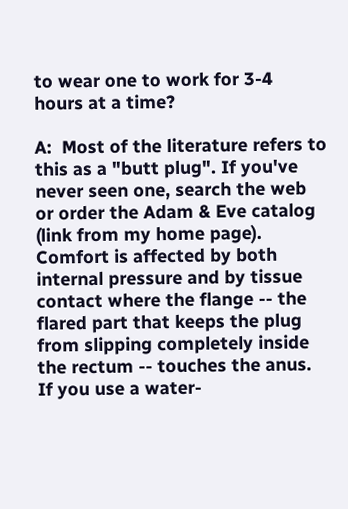to wear one to work for 3-4 hours at a time?

A:  Most of the literature refers to this as a "butt plug". If you've never seen one, search the web or order the Adam & Eve catalog (link from my home page). Comfort is affected by both internal pressure and by tissue contact where the flange -- the flared part that keeps the plug from slipping completely inside the rectum -- touches the anus. If you use a water-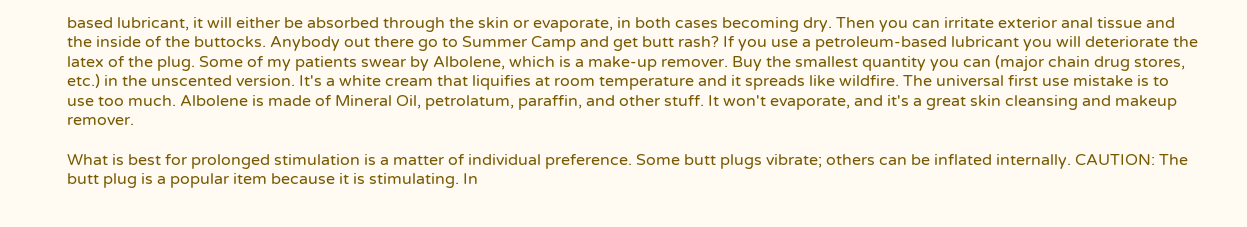based lubricant, it will either be absorbed through the skin or evaporate, in both cases becoming dry. Then you can irritate exterior anal tissue and the inside of the buttocks. Anybody out there go to Summer Camp and get butt rash? If you use a petroleum-based lubricant you will deteriorate the latex of the plug. Some of my patients swear by Albolene, which is a make-up remover. Buy the smallest quantity you can (major chain drug stores, etc.) in the unscented version. It's a white cream that liquifies at room temperature and it spreads like wildfire. The universal first use mistake is to use too much. Albolene is made of Mineral Oil, petrolatum, paraffin, and other stuff. It won't evaporate, and it's a great skin cleansing and makeup remover.

What is best for prolonged stimulation is a matter of individual preference. Some butt plugs vibrate; others can be inflated internally. CAUTION: The butt plug is a popular item because it is stimulating. In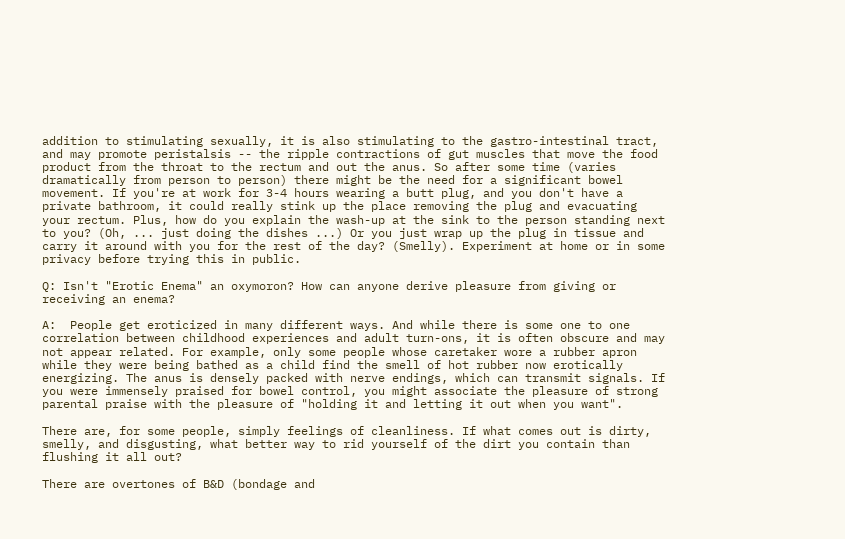addition to stimulating sexually, it is also stimulating to the gastro-intestinal tract, and may promote peristalsis -- the ripple contractions of gut muscles that move the food product from the throat to the rectum and out the anus. So after some time (varies dramatically from person to person) there might be the need for a significant bowel movement. If you're at work for 3-4 hours wearing a butt plug, and you don't have a private bathroom, it could really stink up the place removing the plug and evacuating your rectum. Plus, how do you explain the wash-up at the sink to the person standing next to you? (Oh, ... just doing the dishes ...) Or you just wrap up the plug in tissue and carry it around with you for the rest of the day? (Smelly). Experiment at home or in some privacy before trying this in public.

Q: Isn't "Erotic Enema" an oxymoron? How can anyone derive pleasure from giving or receiving an enema?

A:  People get eroticized in many different ways. And while there is some one to one correlation between childhood experiences and adult turn-ons, it is often obscure and may not appear related. For example, only some people whose caretaker wore a rubber apron while they were being bathed as a child find the smell of hot rubber now erotically energizing. The anus is densely packed with nerve endings, which can transmit signals. If you were immensely praised for bowel control, you might associate the pleasure of strong parental praise with the pleasure of "holding it and letting it out when you want".

There are, for some people, simply feelings of cleanliness. If what comes out is dirty, smelly, and disgusting, what better way to rid yourself of the dirt you contain than flushing it all out?

There are overtones of B&D (bondage and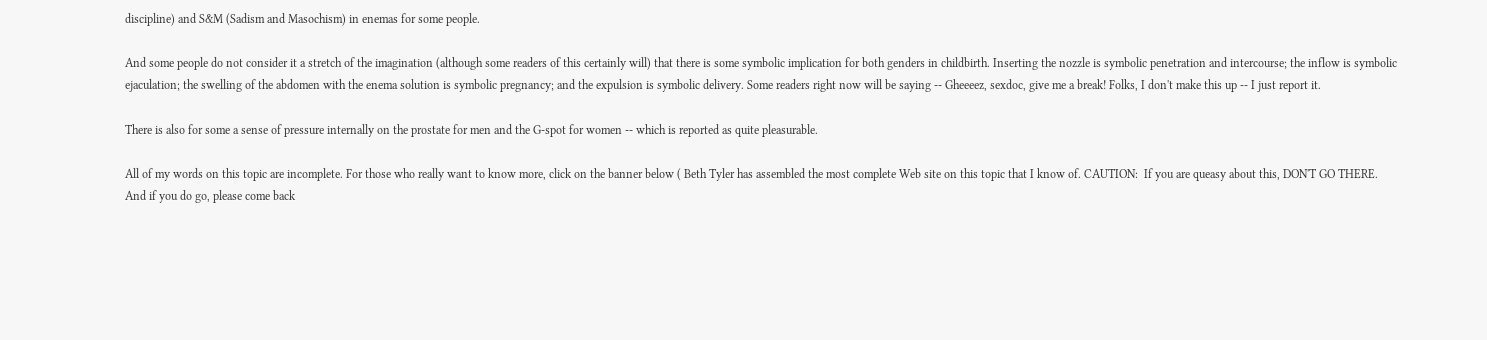discipline) and S&M (Sadism and Masochism) in enemas for some people.

And some people do not consider it a stretch of the imagination (although some readers of this certainly will) that there is some symbolic implication for both genders in childbirth. Inserting the nozzle is symbolic penetration and intercourse; the inflow is symbolic ejaculation; the swelling of the abdomen with the enema solution is symbolic pregnancy; and the expulsion is symbolic delivery. Some readers right now will be saying -- Gheeeez, sexdoc, give me a break! Folks, I don't make this up -- I just report it.

There is also for some a sense of pressure internally on the prostate for men and the G-spot for women -- which is reported as quite pleasurable.

All of my words on this topic are incomplete. For those who really want to know more, click on the banner below ( Beth Tyler has assembled the most complete Web site on this topic that I know of. CAUTION:  If you are queasy about this, DON'T GO THERE. And if you do go, please come back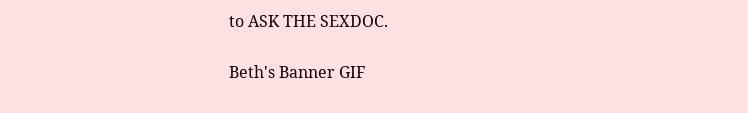to ASK THE SEXDOC.

Beth's Banner GIF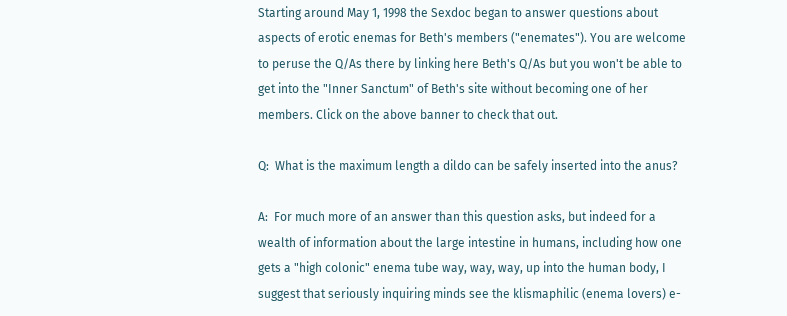Starting around May 1, 1998 the Sexdoc began to answer questions about aspects of erotic enemas for Beth's members ("enemates"). You are welcome to peruse the Q/As there by linking here Beth's Q/As but you won't be able to get into the "Inner Sanctum" of Beth's site without becoming one of her members. Click on the above banner to check that out.

Q:  What is the maximum length a dildo can be safely inserted into the anus?

A:  For much more of an answer than this question asks, but indeed for a wealth of information about the large intestine in humans, including how one gets a "high colonic" enema tube way, way, way, up into the human body, I suggest that seriously inquiring minds see the klismaphilic (enema lovers) e-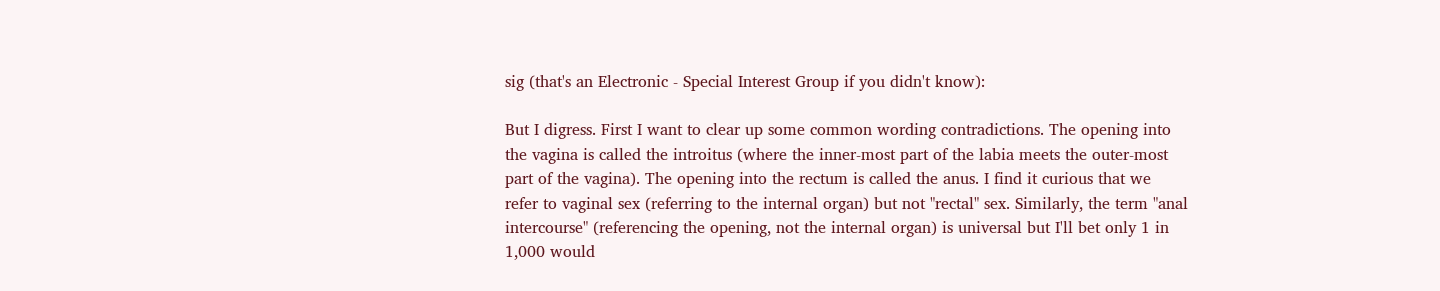sig (that's an Electronic - Special Interest Group if you didn't know):

But I digress. First I want to clear up some common wording contradictions. The opening into the vagina is called the introitus (where the inner-most part of the labia meets the outer-most part of the vagina). The opening into the rectum is called the anus. I find it curious that we refer to vaginal sex (referring to the internal organ) but not "rectal" sex. Similarly, the term "anal intercourse" (referencing the opening, not the internal organ) is universal but I'll bet only 1 in 1,000 would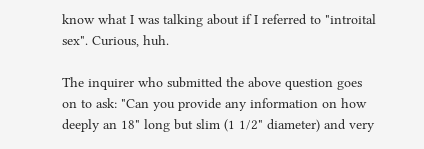know what I was talking about if I referred to "introital sex". Curious, huh.

The inquirer who submitted the above question goes on to ask: "Can you provide any information on how deeply an 18" long but slim (1 1/2" diameter) and very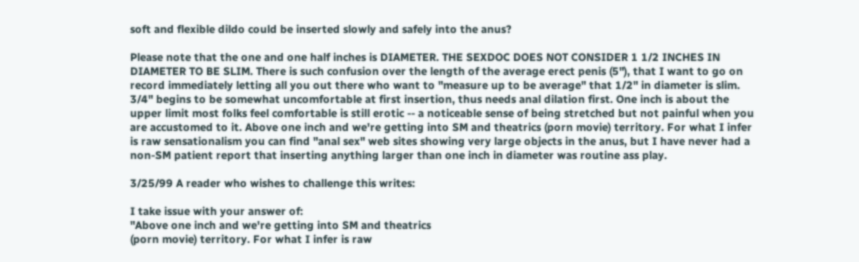soft and flexible dildo could be inserted slowly and safely into the anus?

Please note that the one and one half inches is DIAMETER. THE SEXDOC DOES NOT CONSIDER 1 1/2 INCHES IN DIAMETER TO BE SLIM. There is such confusion over the length of the average erect penis (5"), that I want to go on record immediately letting all you out there who want to "measure up to be average" that 1/2" in diameter is slim. 3/4" begins to be somewhat uncomfortable at first insertion, thus needs anal dilation first. One inch is about the upper limit most folks feel comfortable is still erotic -- a noticeable sense of being stretched but not painful when you are accustomed to it. Above one inch and we're getting into SM and theatrics (porn movie) territory. For what I infer is raw sensationalism you can find "anal sex" web sites showing very large objects in the anus, but I have never had a non-SM patient report that inserting anything larger than one inch in diameter was routine ass play.

3/25/99 A reader who wishes to challenge this writes:

I take issue with your answer of:
"Above one inch and we're getting into SM and theatrics
(porn movie) territory. For what I infer is raw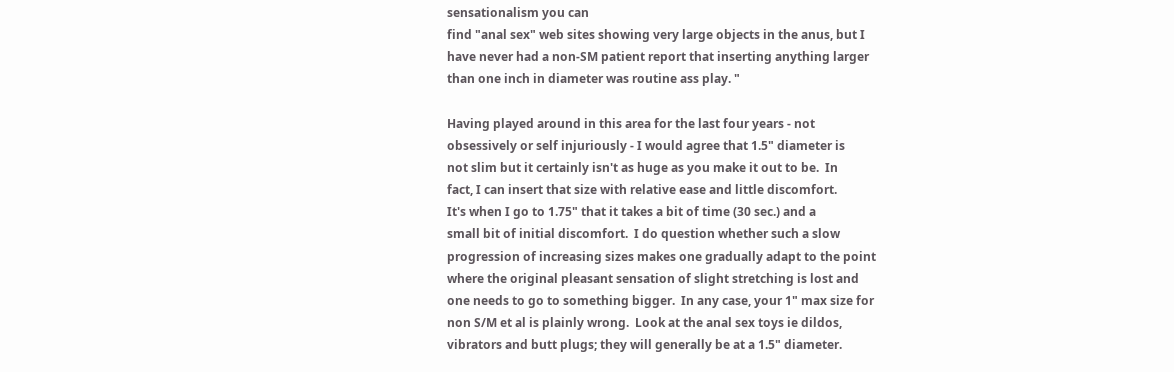sensationalism you can
find "anal sex" web sites showing very large objects in the anus, but I
have never had a non-SM patient report that inserting anything larger
than one inch in diameter was routine ass play. "

Having played around in this area for the last four years - not
obsessively or self injuriously - I would agree that 1.5" diameter is
not slim but it certainly isn't as huge as you make it out to be.  In
fact, I can insert that size with relative ease and little discomfort.
It's when I go to 1.75" that it takes a bit of time (30 sec.) and a
small bit of initial discomfort.  I do question whether such a slow
progression of increasing sizes makes one gradually adapt to the point
where the original pleasant sensation of slight stretching is lost and
one needs to go to something bigger.  In any case, your 1" max size for
non S/M et al is plainly wrong.  Look at the anal sex toys ie dildos,
vibrators and butt plugs; they will generally be at a 1.5" diameter.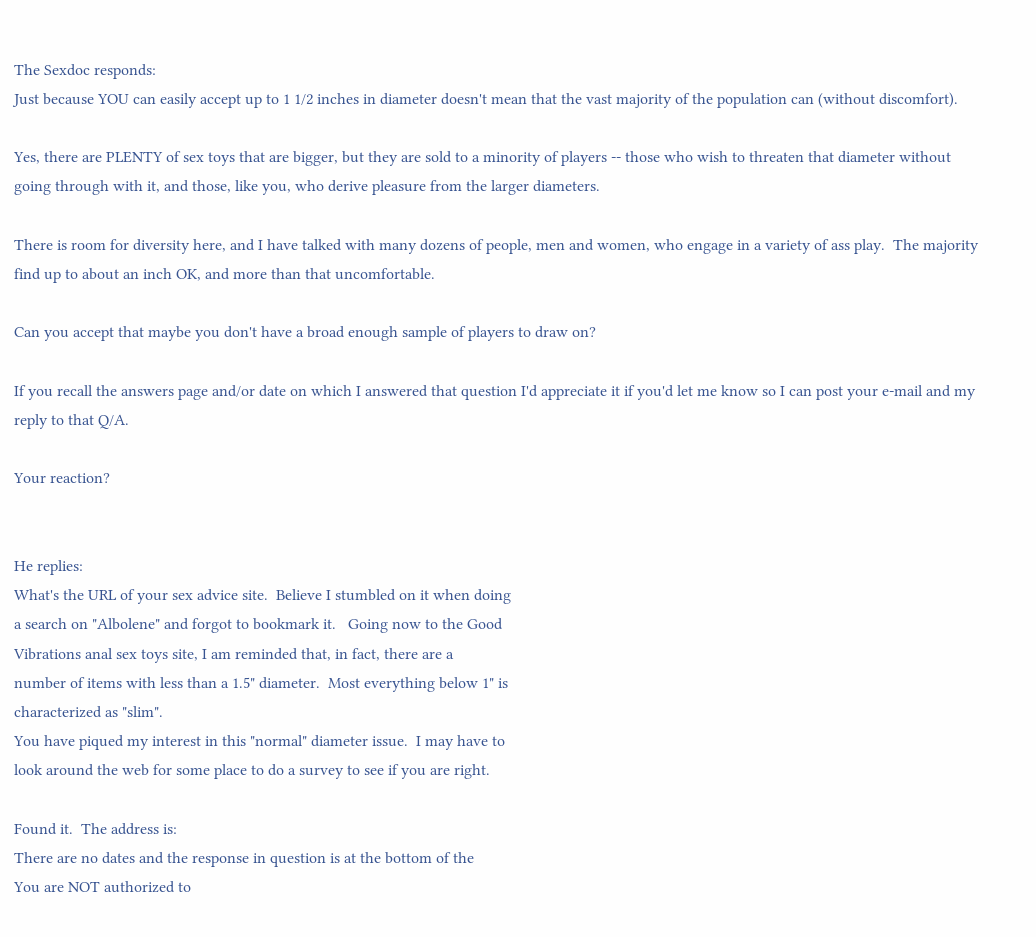The Sexdoc responds:
Just because YOU can easily accept up to 1 1/2 inches in diameter doesn't mean that the vast majority of the population can (without discomfort).

Yes, there are PLENTY of sex toys that are bigger, but they are sold to a minority of players -- those who wish to threaten that diameter without going through with it, and those, like you, who derive pleasure from the larger diameters.

There is room for diversity here, and I have talked with many dozens of people, men and women, who engage in a variety of ass play.  The majority find up to about an inch OK, and more than that uncomfortable.

Can you accept that maybe you don't have a broad enough sample of players to draw on?

If you recall the answers page and/or date on which I answered that question I'd appreciate it if you'd let me know so I can post your e-mail and my reply to that Q/A.

Your reaction?


He replies:
What's the URL of your sex advice site.  Believe I stumbled on it when doing
a search on "Albolene" and forgot to bookmark it.   Going now to the Good
Vibrations anal sex toys site, I am reminded that, in fact, there are a
number of items with less than a 1.5" diameter.  Most everything below 1" is
characterized as "slim".
You have piqued my interest in this "normal" diameter issue.  I may have to
look around the web for some place to do a survey to see if you are right.

Found it.  The address is:
There are no dates and the response in question is at the bottom of the
You are NOT authorized to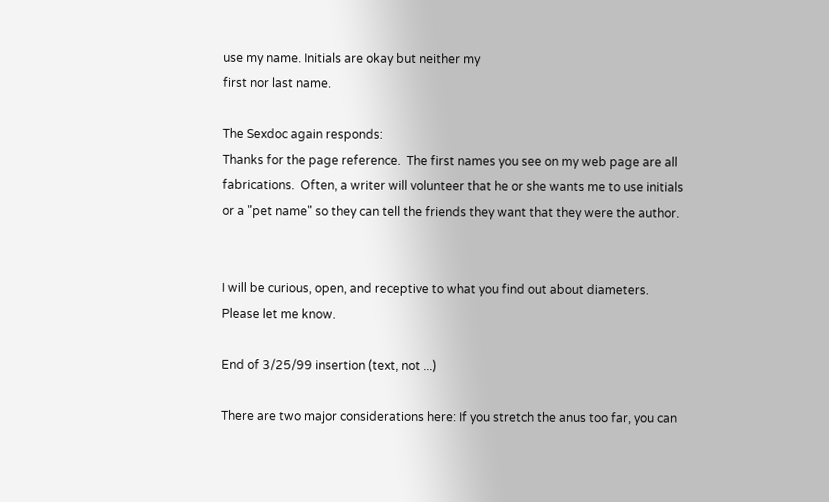use my name. Initials are okay but neither my
first nor last name.

The Sexdoc again responds:
Thanks for the page reference.  The first names you see on my web page are all fabrications.  Often, a writer will volunteer that he or she wants me to use initials or a "pet name" so they can tell the friends they want that they were the author.


I will be curious, open, and receptive to what you find out about diameters.  Please let me know.

End of 3/25/99 insertion (text, not ...)

There are two major considerations here: If you stretch the anus too far, you can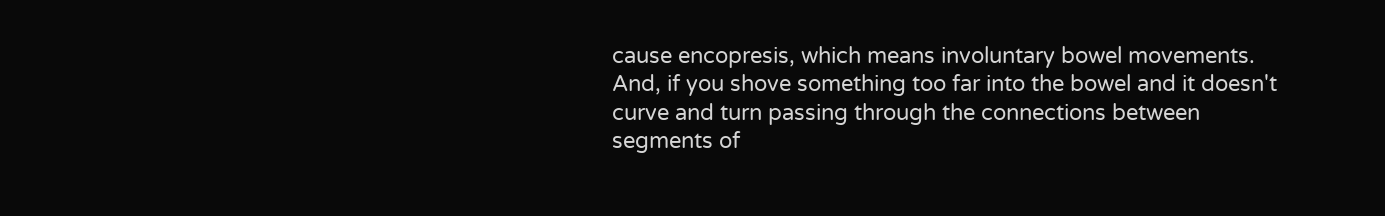cause encopresis, which means involuntary bowel movements. And, if you shove something too far into the bowel and it doesn't curve and turn passing through the connections between segments of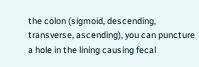the colon (sigmoid, descending, transverse, ascending), you can puncture a hole in the lining causing fecal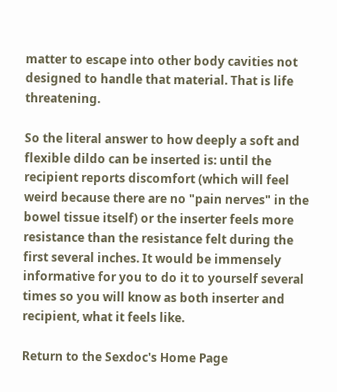matter to escape into other body cavities not designed to handle that material. That is life threatening.

So the literal answer to how deeply a soft and flexible dildo can be inserted is: until the recipient reports discomfort (which will feel weird because there are no "pain nerves" in the bowel tissue itself) or the inserter feels more resistance than the resistance felt during the first several inches. It would be immensely informative for you to do it to yourself several times so you will know as both inserter and recipient, what it feels like.

Return to the Sexdoc's Home Page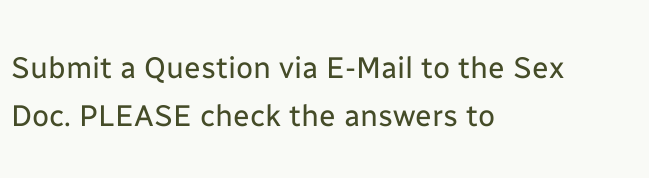Submit a Question via E-Mail to the Sex Doc. PLEASE check the answers to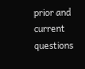prior and current questions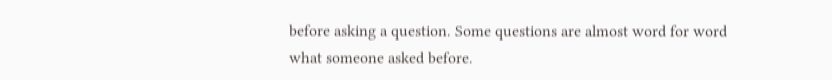before asking a question. Some questions are almost word for word what someone asked before.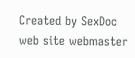Created by SexDoc
web site webmaster